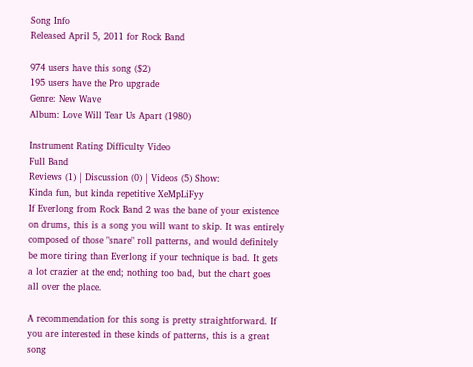Song Info
Released April 5, 2011 for Rock Band

974 users have this song ($2)
195 users have the Pro upgrade
Genre: New Wave
Album: Love Will Tear Us Apart (1980)

Instrument Rating Difficulty Video
Full Band
Reviews (1) | Discussion (0) | Videos (5) Show:
Kinda fun, but kinda repetitive XeMpLiFyy
If Everlong from Rock Band 2 was the bane of your existence on drums, this is a song you will want to skip. It was entirely composed of those "snare" roll patterns, and would definitely be more tiring than Everlong if your technique is bad. It gets a lot crazier at the end; nothing too bad, but the chart goes all over the place.

A recommendation for this song is pretty straightforward. If you are interested in these kinds of patterns, this is a great song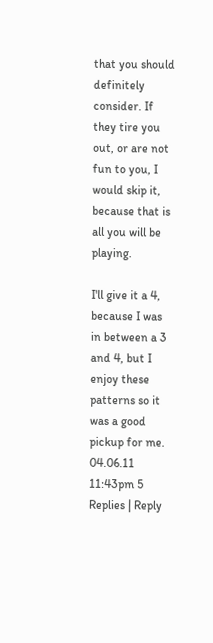that you should definitely consider. If they tire you out, or are not fun to you, I would skip it, because that is all you will be playing.

I'll give it a 4, because I was in between a 3 and 4, but I enjoy these patterns so it was a good pickup for me.
04.06.11 11:43pm 5 Replies | Reply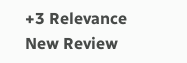+3 Relevance
New Review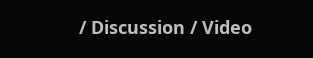/ Discussion / Video